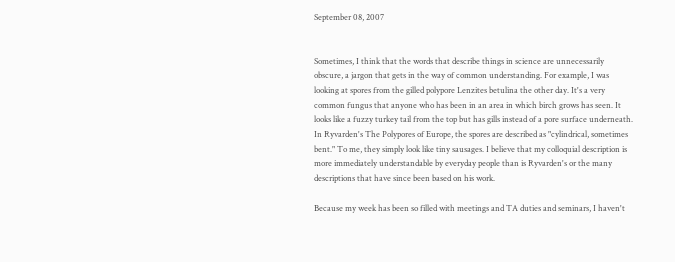September 08, 2007


Sometimes, I think that the words that describe things in science are unnecessarily obscure, a jargon that gets in the way of common understanding. For example, I was looking at spores from the gilled polypore Lenzites betulina the other day. It's a very common fungus that anyone who has been in an area in which birch grows has seen. It looks like a fuzzy turkey tail from the top but has gills instead of a pore surface underneath. In Ryvarden's The Polypores of Europe, the spores are described as "cylindrical, sometimes bent." To me, they simply look like tiny sausages. I believe that my colloquial description is more immediately understandable by everyday people than is Ryvarden's or the many descriptions that have since been based on his work.

Because my week has been so filled with meetings and TA duties and seminars, I haven't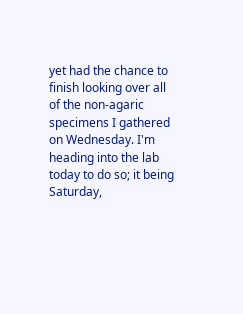yet had the chance to finish looking over all of the non-agaric specimens I gathered on Wednesday. I'm heading into the lab today to do so; it being Saturday,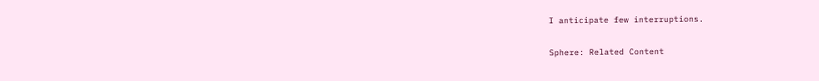I anticipate few interruptions.

Sphere: Related Content